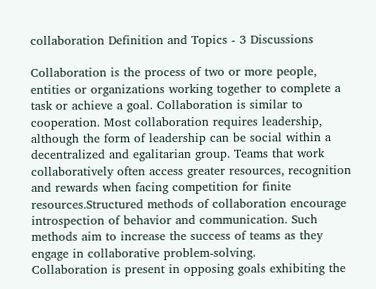collaboration Definition and Topics - 3 Discussions

Collaboration is the process of two or more people, entities or organizations working together to complete a task or achieve a goal. Collaboration is similar to cooperation. Most collaboration requires leadership, although the form of leadership can be social within a decentralized and egalitarian group. Teams that work collaboratively often access greater resources, recognition and rewards when facing competition for finite resources.Structured methods of collaboration encourage introspection of behavior and communication. Such methods aim to increase the success of teams as they engage in collaborative problem-solving.
Collaboration is present in opposing goals exhibiting the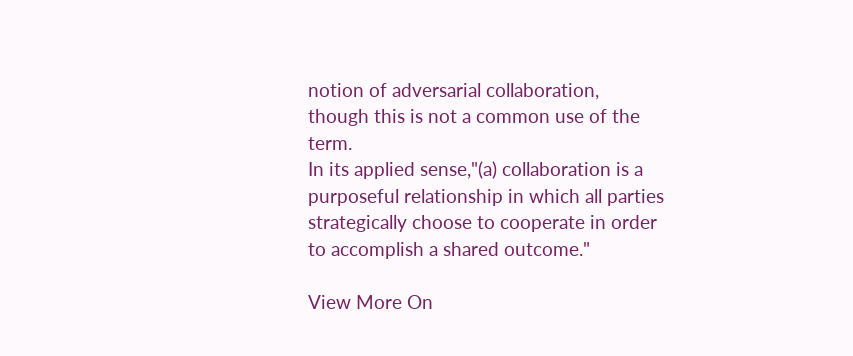notion of adversarial collaboration, though this is not a common use of the term.
In its applied sense,"(a) collaboration is a purposeful relationship in which all parties strategically choose to cooperate in order to accomplish a shared outcome."

View More On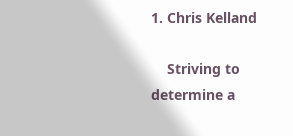1. Chris Kelland

    Striving to determine a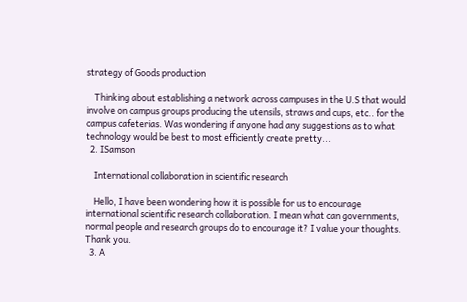strategy of Goods production

    Thinking about establishing a network across campuses in the U.S that would involve on campus groups producing the utensils, straws and cups, etc.. for the campus cafeterias. Was wondering if anyone had any suggestions as to what technology would be best to most efficiently create pretty...
  2. ISamson

    International collaboration in scientific research

    Hello, I have been wondering how it is possible for us to encourage international scientific research collaboration. I mean what can governments, normal people and research groups do to encourage it? I value your thoughts. Thank you.
  3. A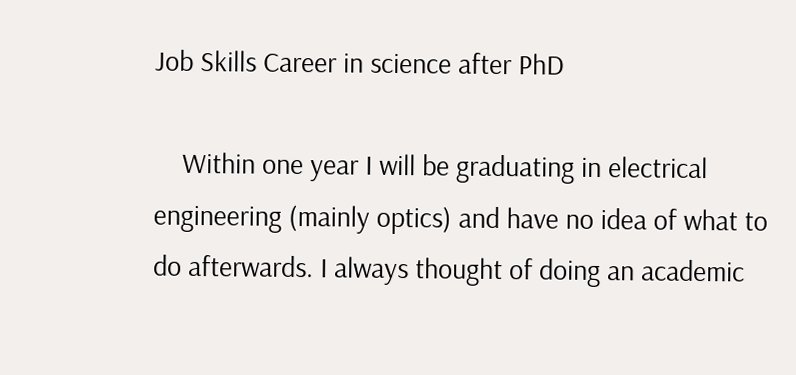Job Skills Career in science after PhD

    Within one year I will be graduating in electrical engineering (mainly optics) and have no idea of what to do afterwards. I always thought of doing an academic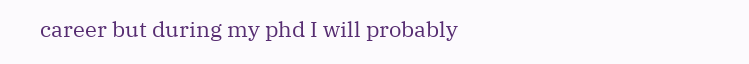career but during my phd I will probably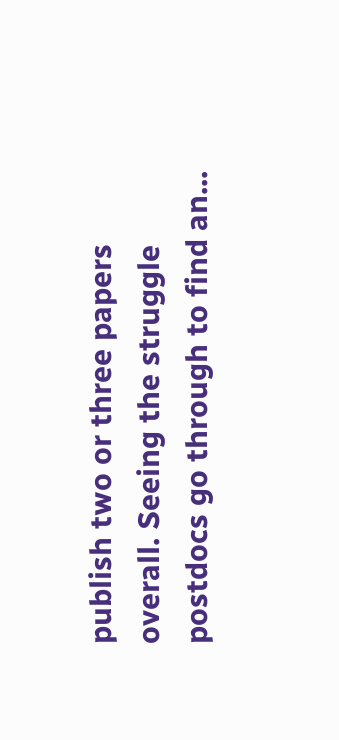publish two or three papers overall. Seeing the struggle postdocs go through to find an...